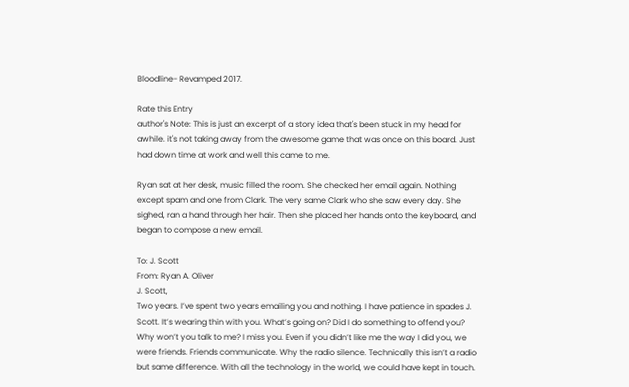Bloodline- Revamped 2017.

Rate this Entry
author's Note: This is just an excerpt of a story idea that's been stuck in my head for awhile. it's not taking away from the awesome game that was once on this board. Just had down time at work and well this came to me.

Ryan sat at her desk, music filled the room. She checked her email again. Nothing except spam and one from Clark. The very same Clark who she saw every day. She sighed, ran a hand through her hair. Then she placed her hands onto the keyboard, and began to compose a new email.

To: J. Scott
From: Ryan A. Oliver
J. Scott,
Two years. I’ve spent two years emailing you and nothing. I have patience in spades J. Scott. It’s wearing thin with you. What’s going on? Did I do something to offend you? Why won’t you talk to me? I miss you. Even if you didn’t like me the way I did you, we were friends. Friends communicate. Why the radio silence. Technically this isn’t a radio but same difference. With all the technology in the world, we could have kept in touch.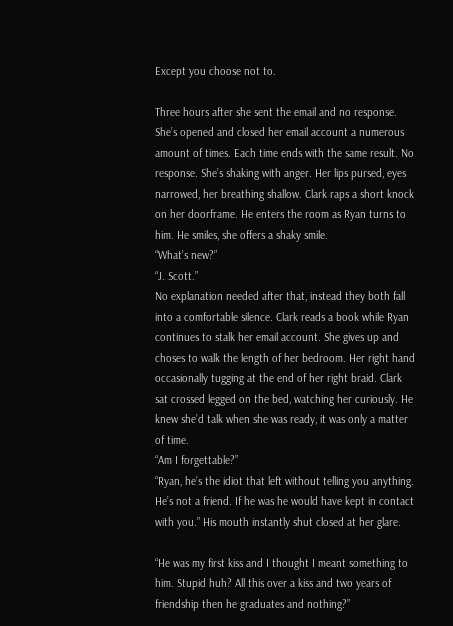Except you choose not to.

Three hours after she sent the email and no response. She’s opened and closed her email account a numerous amount of times. Each time ends with the same result. No response. She’s shaking with anger. Her lips pursed, eyes narrowed, her breathing shallow. Clark raps a short knock on her doorframe. He enters the room as Ryan turns to him. He smiles, she offers a shaky smile.
“What’s new?”
“J. Scott.”
No explanation needed after that, instead they both fall into a comfortable silence. Clark reads a book while Ryan continues to stalk her email account. She gives up and choses to walk the length of her bedroom. Her right hand occasionally tugging at the end of her right braid. Clark sat crossed legged on the bed, watching her curiously. He knew she’d talk when she was ready, it was only a matter of time.
“Am I forgettable?”
“Ryan, he’s the idiot that left without telling you anything. He’s not a friend. If he was he would have kept in contact with you.” His mouth instantly shut closed at her glare.

“He was my first kiss and I thought I meant something to him. Stupid huh? All this over a kiss and two years of friendship then he graduates and nothing?”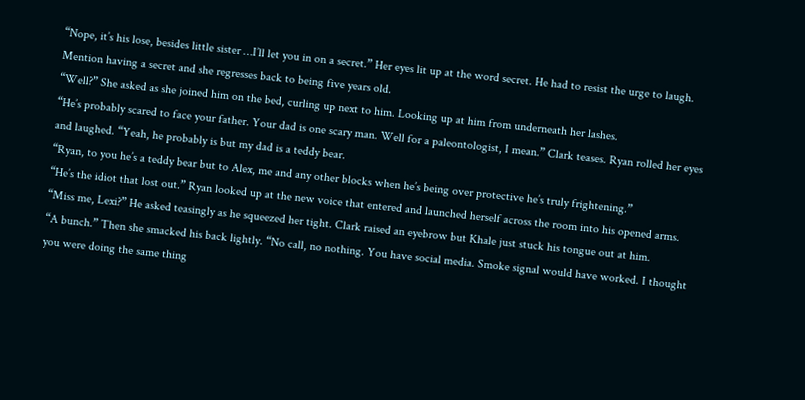“Nope, it’s his lose, besides little sister …I’ll let you in on a secret.” Her eyes lit up at the word secret. He had to resist the urge to laugh. Mention having a secret and she regresses back to being five years old.
“Well?” She asked as she joined him on the bed, curling up next to him. Looking up at him from underneath her lashes.
“He’s probably scared to face your father. Your dad is one scary man. Well for a paleontologist, I mean.” Clark teases. Ryan rolled her eyes and laughed. “Yeah, he probably is but my dad is a teddy bear.
“Ryan, to you he’s a teddy bear but to Alex, me and any other blocks when he’s being over protective he’s truly frightening.”
“He’s the idiot that lost out.” Ryan looked up at the new voice that entered and launched herself across the room into his opened arms.
“Miss me, Lexi?” He asked teasingly as he squeezed her tight. Clark raised an eyebrow but Khale just stuck his tongue out at him.
“A bunch.” Then she smacked his back lightly. “No call, no nothing. You have social media. Smoke signal would have worked. I thought you were doing the same thing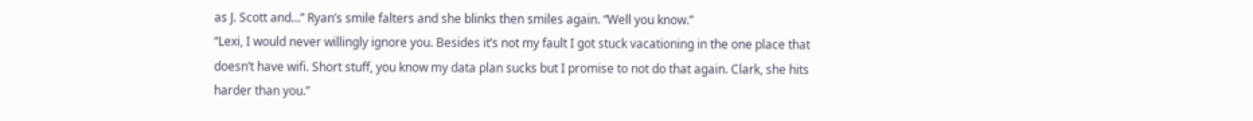as J. Scott and…” Ryan’s smile falters and she blinks then smiles again. “Well you know.”
“Lexi, I would never willingly ignore you. Besides it’s not my fault I got stuck vacationing in the one place that doesn’t have wifi. Short stuff, you know my data plan sucks but I promise to not do that again. Clark, she hits harder than you.”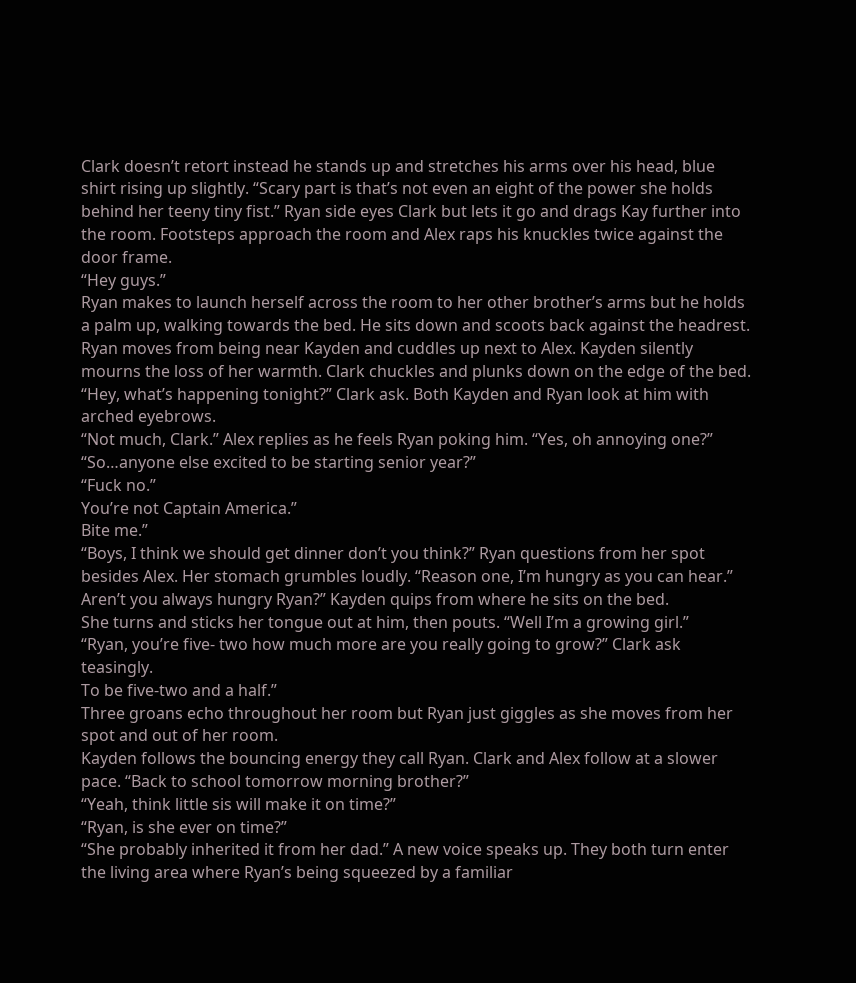Clark doesn’t retort instead he stands up and stretches his arms over his head, blue shirt rising up slightly. “Scary part is that’s not even an eight of the power she holds behind her teeny tiny fist.” Ryan side eyes Clark but lets it go and drags Kay further into the room. Footsteps approach the room and Alex raps his knuckles twice against the door frame.
“Hey guys.”
Ryan makes to launch herself across the room to her other brother’s arms but he holds a palm up, walking towards the bed. He sits down and scoots back against the headrest. Ryan moves from being near Kayden and cuddles up next to Alex. Kayden silently mourns the loss of her warmth. Clark chuckles and plunks down on the edge of the bed. “Hey, what’s happening tonight?” Clark ask. Both Kayden and Ryan look at him with arched eyebrows.
“Not much, Clark.” Alex replies as he feels Ryan poking him. “Yes, oh annoying one?”
“So…anyone else excited to be starting senior year?”
“Fuck no.”
You’re not Captain America.”
Bite me.”
“Boys, I think we should get dinner don’t you think?” Ryan questions from her spot besides Alex. Her stomach grumbles loudly. “Reason one, I’m hungry as you can hear.”
Aren’t you always hungry Ryan?” Kayden quips from where he sits on the bed.
She turns and sticks her tongue out at him, then pouts. “Well I’m a growing girl.”
“Ryan, you’re five- two how much more are you really going to grow?” Clark ask teasingly.
To be five-two and a half.”
Three groans echo throughout her room but Ryan just giggles as she moves from her spot and out of her room.
Kayden follows the bouncing energy they call Ryan. Clark and Alex follow at a slower pace. “Back to school tomorrow morning brother?”
“Yeah, think little sis will make it on time?”
“Ryan, is she ever on time?”
“She probably inherited it from her dad.” A new voice speaks up. They both turn enter the living area where Ryan’s being squeezed by a familiar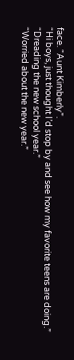face. “Aunt Kimberly”.
“Hi boys, just thought I’d stop by and see how my favorite teens are doing.”
“Dreading the new school year.”
“Worried about the new year.”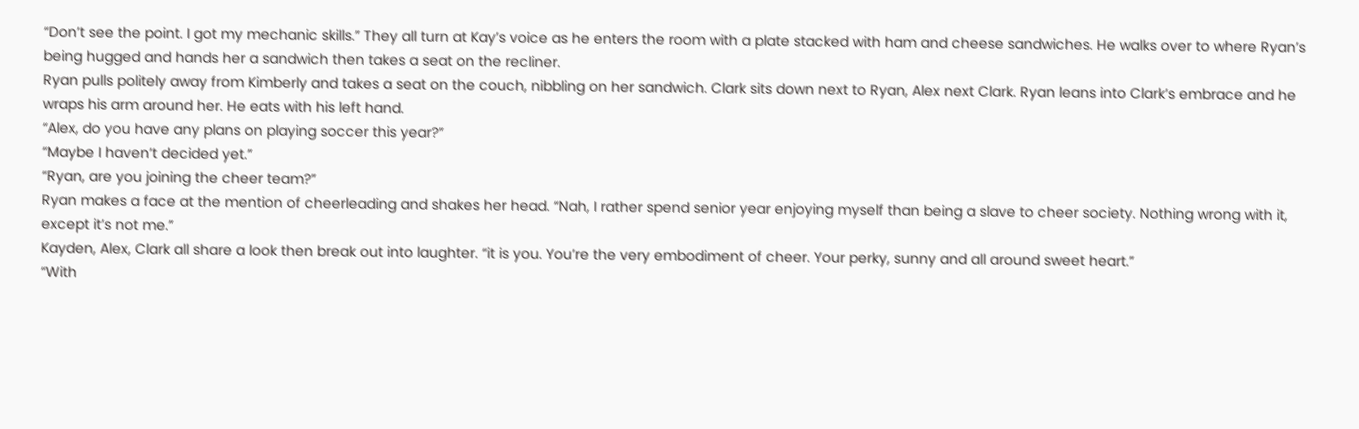“Don’t see the point. I got my mechanic skills.” They all turn at Kay’s voice as he enters the room with a plate stacked with ham and cheese sandwiches. He walks over to where Ryan’s being hugged and hands her a sandwich then takes a seat on the recliner.
Ryan pulls politely away from Kimberly and takes a seat on the couch, nibbling on her sandwich. Clark sits down next to Ryan, Alex next Clark. Ryan leans into Clark’s embrace and he wraps his arm around her. He eats with his left hand.
“Alex, do you have any plans on playing soccer this year?”
“Maybe I haven’t decided yet.”
“Ryan, are you joining the cheer team?”
Ryan makes a face at the mention of cheerleading and shakes her head. “Nah, I rather spend senior year enjoying myself than being a slave to cheer society. Nothing wrong with it, except it’s not me.”
Kayden, Alex, Clark all share a look then break out into laughter. “it is you. You’re the very embodiment of cheer. Your perky, sunny and all around sweet heart.”
“With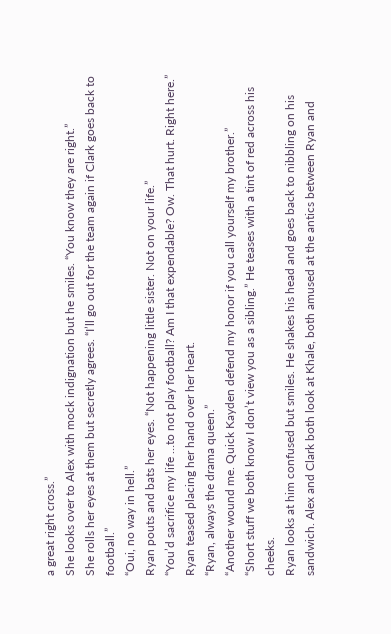a great right cross.”
She looks over to Alex with mock indignation but he smiles. “You know they are right.”
She rolls her eyes at them but secretly agrees. “I’ll go out for the team again if Clark goes back to football.”
“Oui, no way in hell.”
Ryan pouts and bats her eyes. “Not happening little sister. Not on your life.”
“You’d sacrifice my life …to not play football? Am I that expendable? Ow. That hurt. Right here.” Ryan teased placing her hand over her heart.
“Ryan, always the drama queen.”
“Another wound me. Quick Kayden defend my honor if you call yourself my brother.”
“Short stuff we both know I don’t view you as a sibling.” He teases with a tint of red across his cheeks.
Ryan looks at him confused but smiles. He shakes his head and goes back to nibbling on his sandwich. Alex and Clark both look at Khale, both amused at the antics between Ryan and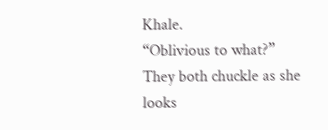Khale.
“Oblivious to what?”
They both chuckle as she looks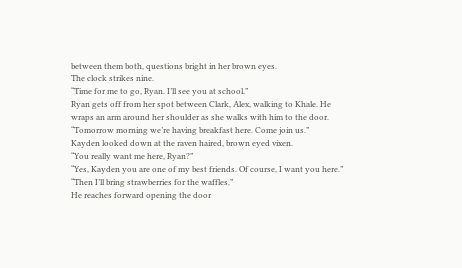between them both, questions bright in her brown eyes.
The clock strikes nine.
“Time for me to go, Ryan. I’ll see you at school.”
Ryan gets off from her spot between Clark, Alex, walking to Khale. He wraps an arm around her shoulder as she walks with him to the door.
“Tomorrow morning we’re having breakfast here. Come join us.”
Kayden looked down at the raven haired, brown eyed vixen.
“You really want me here, Ryan?”
“Yes, Kayden you are one of my best friends. Of course, I want you here.”
“Then I’ll bring strawberries for the waffles.”
He reaches forward opening the door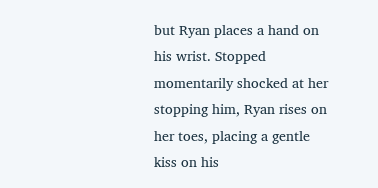but Ryan places a hand on his wrist. Stopped momentarily shocked at her stopping him, Ryan rises on her toes, placing a gentle kiss on his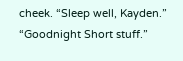cheek. “Sleep well, Kayden.”
“Goodnight Short stuff.”